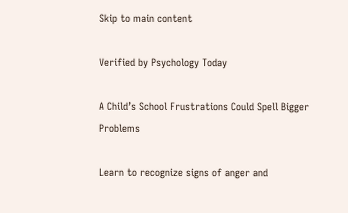Skip to main content

Verified by Psychology Today

A Child’s School Frustrations Could Spell Bigger Problems

Learn to recognize signs of anger and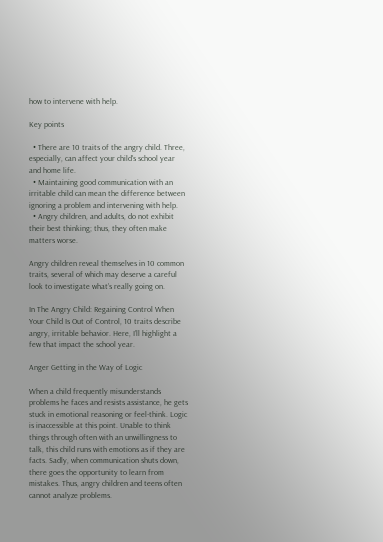how to intervene with help.

Key points

  • There are 10 traits of the angry child. Three, especially, can affect your child's school year and home life.
  • Maintaining good communication with an irritable child can mean the difference between ignoring a problem and intervening with help.
  • Angry children, and adults, do not exhibit their best thinking; thus, they often make matters worse.

Angry children reveal themselves in 10 common traits, several of which may deserve a careful look to investigate what’s really going on.

In The Angry Child: Regaining Control When Your Child Is Out of Control, 10 traits describe angry, irritable behavior. Here, I’ll highlight a few that impact the school year.

Anger Getting in the Way of Logic

When a child frequently misunderstands problems he faces and resists assistance, he gets stuck in emotional reasoning or feel-think. Logic is inaccessible at this point. Unable to think things through often with an unwillingness to talk, this child runs with emotions as if they are facts. Sadly, when communication shuts down, there goes the opportunity to learn from mistakes. Thus, angry children and teens often cannot analyze problems.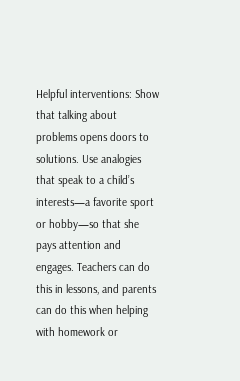Helpful interventions: Show that talking about problems opens doors to solutions. Use analogies that speak to a child’s interests—a favorite sport or hobby—so that she pays attention and engages. Teachers can do this in lessons, and parents can do this when helping with homework or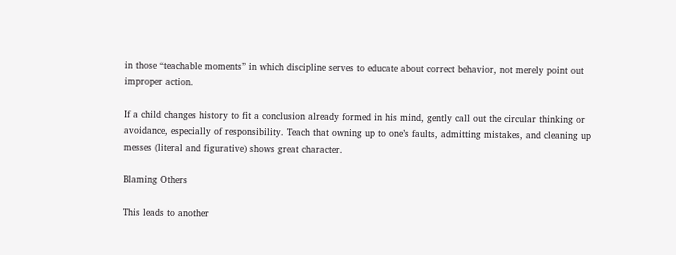in those “teachable moments” in which discipline serves to educate about correct behavior, not merely point out improper action.

If a child changes history to fit a conclusion already formed in his mind, gently call out the circular thinking or avoidance, especially of responsibility. Teach that owning up to one’s faults, admitting mistakes, and cleaning up messes (literal and figurative) shows great character.

Blaming Others

This leads to another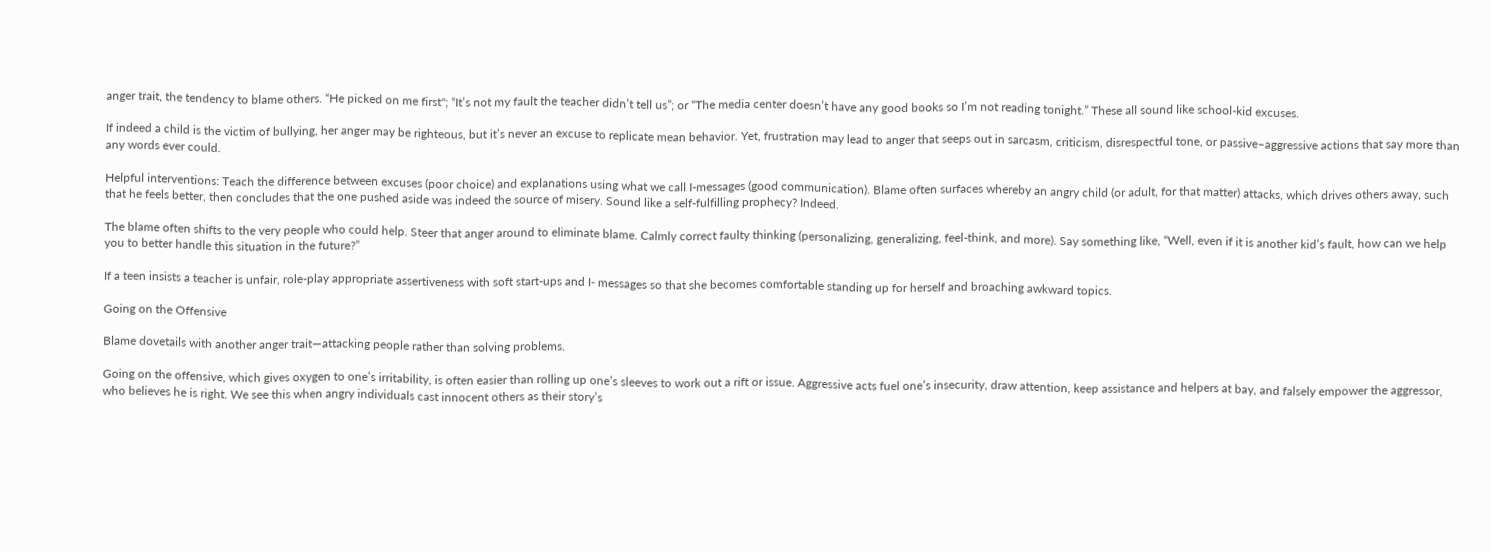anger trait, the tendency to blame others. “He picked on me first"; “It’s not my fault the teacher didn’t tell us”; or “The media center doesn’t have any good books so I’m not reading tonight.” These all sound like school-kid excuses.

If indeed a child is the victim of bullying, her anger may be righteous, but it’s never an excuse to replicate mean behavior. Yet, frustration may lead to anger that seeps out in sarcasm, criticism, disrespectful tone, or passive–aggressive actions that say more than any words ever could.

Helpful interventions: Teach the difference between excuses (poor choice) and explanations using what we call I-messages (good communication). Blame often surfaces whereby an angry child (or adult, for that matter) attacks, which drives others away, such that he feels better, then concludes that the one pushed aside was indeed the source of misery. Sound like a self-fulfilling prophecy? Indeed.

The blame often shifts to the very people who could help. Steer that anger around to eliminate blame. Calmly correct faulty thinking (personalizing, generalizing, feel-think, and more). Say something like, “Well, even if it is another kid’s fault, how can we help you to better handle this situation in the future?”

If a teen insists a teacher is unfair, role-play appropriate assertiveness with soft start-ups and I- messages so that she becomes comfortable standing up for herself and broaching awkward topics.

Going on the Offensive

Blame dovetails with another anger trait—attacking people rather than solving problems.

Going on the offensive, which gives oxygen to one’s irritability, is often easier than rolling up one’s sleeves to work out a rift or issue. Aggressive acts fuel one’s insecurity, draw attention, keep assistance and helpers at bay, and falsely empower the aggressor, who believes he is right. We see this when angry individuals cast innocent others as their story’s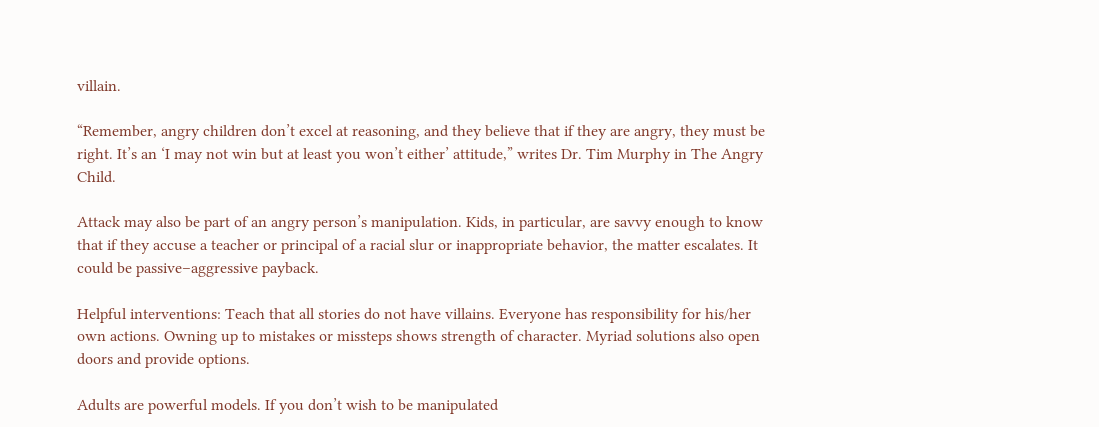villain.

“Remember, angry children don’t excel at reasoning, and they believe that if they are angry, they must be right. It’s an ‘I may not win but at least you won’t either’ attitude,” writes Dr. Tim Murphy in The Angry Child.

Attack may also be part of an angry person’s manipulation. Kids, in particular, are savvy enough to know that if they accuse a teacher or principal of a racial slur or inappropriate behavior, the matter escalates. It could be passive–aggressive payback.

Helpful interventions: Teach that all stories do not have villains. Everyone has responsibility for his/her own actions. Owning up to mistakes or missteps shows strength of character. Myriad solutions also open doors and provide options.

Adults are powerful models. If you don’t wish to be manipulated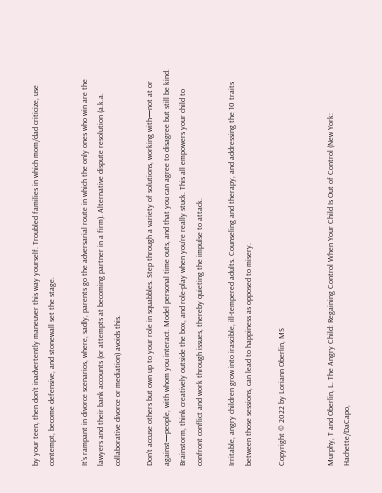by your teen, then don’t inadvertently maneuver this way yourself. Troubled families in which mom/dad criticize, use contempt, become defensive, and stonewall set the stage.

It’s rampant in divorce scenarios, where, sadly, parents go the adversarial route in which the only ones who win are the lawyers and their bank accounts (or attempts at becoming partner in a firm). Alternative dispute resolution (a.k.a. collaborative divorce or mediation) avoids this.

Don’t accuse others but own up to your role in squabbles. Step through a variety of solutions, working with—not at or against—people, with whom you interact. Model personal time outs, and that you can agree to disagree but still be kind. Brainstorm, think creatively outside the box, and role-play when you’re really stuck. This all empowers your child to confront conflict and work through issues, thereby quieting the impulse to attack.

Irritable, angry children grow into irascible, ill-tempered adults. Counseling and therapy, and addressing the 10 traits between those sessions, can lead to happiness as opposed to misery.

Copyright © 2022 by Loriann Oberlin, MS


Murphy, T and Oberlin, L. The Angry Child: Regaining Control When Your Child Is Out of Control (New York: Hachette/DaCapo,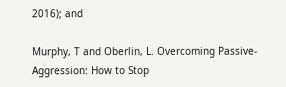2016); and

Murphy, T and Oberlin, L. Overcoming Passive-Aggression: How to Stop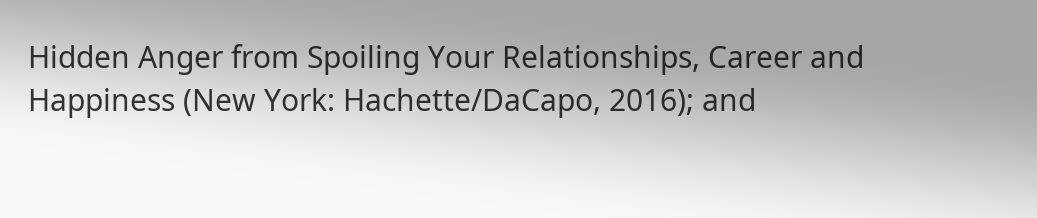Hidden Anger from Spoiling Your Relationships, Career and Happiness (New York: Hachette/DaCapo, 2016); and